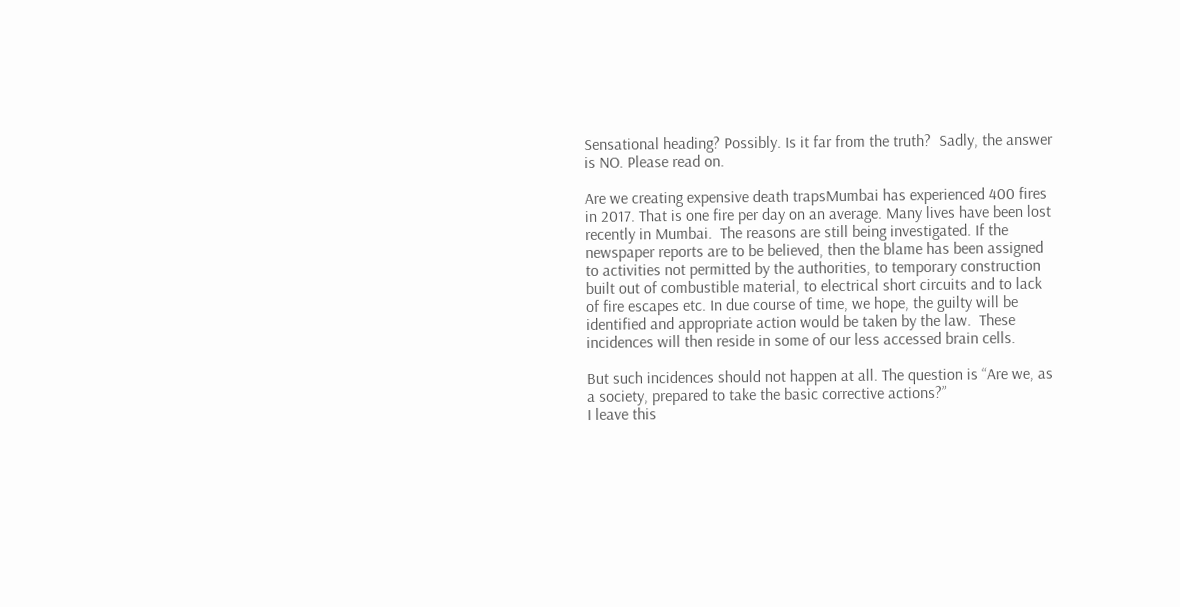Sensational heading? Possibly. Is it far from the truth?  Sadly, the answer is NO. Please read on.

Are we creating expensive death trapsMumbai has experienced 400 fires in 2017. That is one fire per day on an average. Many lives have been lost recently in Mumbai.  The reasons are still being investigated. If the newspaper reports are to be believed, then the blame has been assigned to activities not permitted by the authorities, to temporary construction built out of combustible material, to electrical short circuits and to lack of fire escapes etc. In due course of time, we hope, the guilty will be identified and appropriate action would be taken by the law.  These incidences will then reside in some of our less accessed brain cells.

But such incidences should not happen at all. The question is “Are we, as a society, prepared to take the basic corrective actions?”
I leave this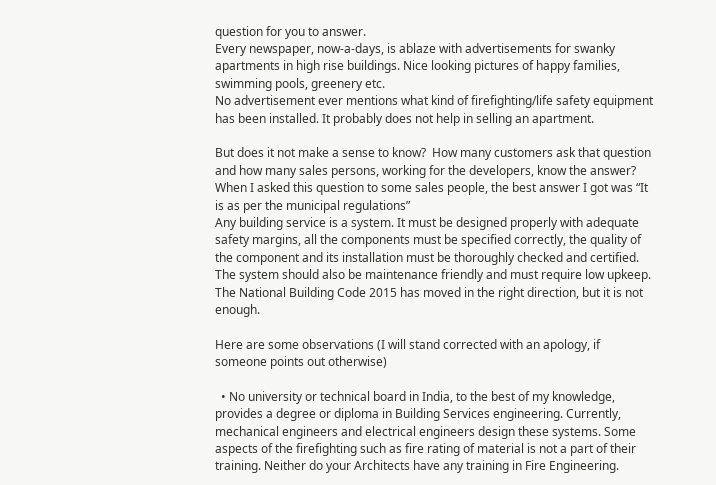question for you to answer.
Every newspaper, now-a-days, is ablaze with advertisements for swanky apartments in high rise buildings. Nice looking pictures of happy families, swimming pools, greenery etc.
No advertisement ever mentions what kind of firefighting/life safety equipment has been installed. It probably does not help in selling an apartment.

But does it not make a sense to know?  How many customers ask that question and how many sales persons, working for the developers, know the answer? When I asked this question to some sales people, the best answer I got was “It is as per the municipal regulations”
Any building service is a system. It must be designed properly with adequate safety margins, all the components must be specified correctly, the quality of the component and its installation must be thoroughly checked and certified. The system should also be maintenance friendly and must require low upkeep.
The National Building Code 2015 has moved in the right direction, but it is not enough.

Here are some observations (I will stand corrected with an apology, if someone points out otherwise)

  • No university or technical board in India, to the best of my knowledge, provides a degree or diploma in Building Services engineering. Currently, mechanical engineers and electrical engineers design these systems. Some aspects of the firefighting such as fire rating of material is not a part of their training. Neither do your Architects have any training in Fire Engineering.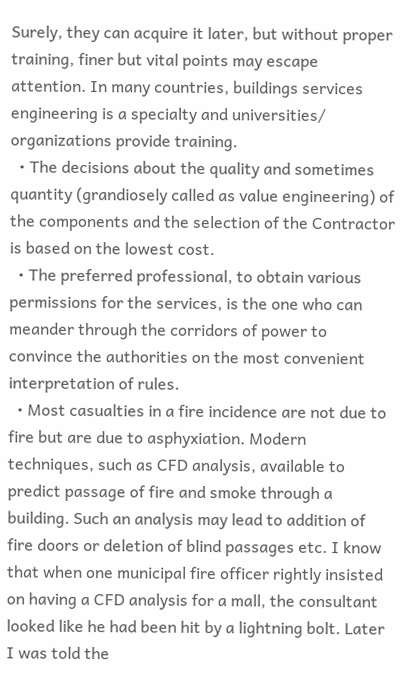Surely, they can acquire it later, but without proper training, finer but vital points may escape attention. In many countries, buildings services engineering is a specialty and universities/ organizations provide training.
  • The decisions about the quality and sometimes quantity (grandiosely called as value engineering) of the components and the selection of the Contractor is based on the lowest cost.
  • The preferred professional, to obtain various permissions for the services, is the one who can meander through the corridors of power to convince the authorities on the most convenient interpretation of rules.
  • Most casualties in a fire incidence are not due to fire but are due to asphyxiation. Modern techniques, such as CFD analysis, available to predict passage of fire and smoke through a building. Such an analysis may lead to addition of fire doors or deletion of blind passages etc. I know that when one municipal fire officer rightly insisted on having a CFD analysis for a mall, the consultant looked like he had been hit by a lightning bolt. Later I was told the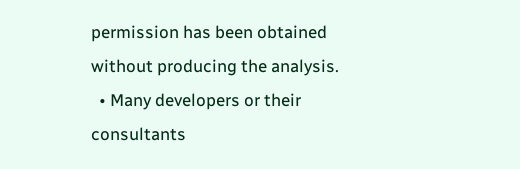permission has been obtained without producing the analysis.
  • Many developers or their consultants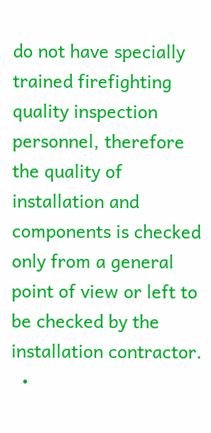do not have specially trained firefighting quality inspection personnel, therefore the quality of installation and components is checked only from a general point of view or left to be checked by the installation contractor.
  •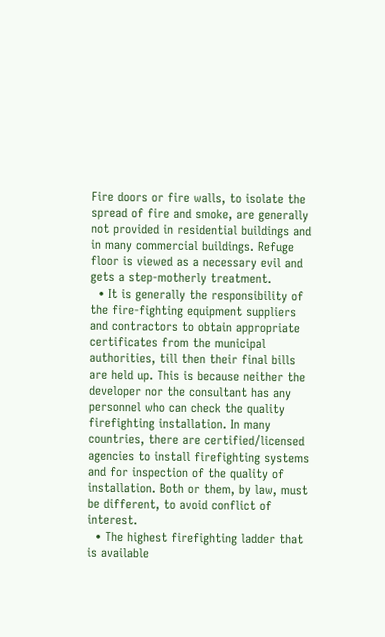Fire doors or fire walls, to isolate the spread of fire and smoke, are generally not provided in residential buildings and in many commercial buildings. Refuge floor is viewed as a necessary evil and gets a step-motherly treatment.
  • It is generally the responsibility of the fire-fighting equipment suppliers and contractors to obtain appropriate certificates from the municipal authorities, till then their final bills are held up. This is because neither the developer nor the consultant has any personnel who can check the quality firefighting installation. In many countries, there are certified/licensed agencies to install firefighting systems and for inspection of the quality of installation. Both or them, by law, must be different, to avoid conflict of interest.
  • The highest firefighting ladder that is available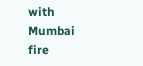with Mumbai fire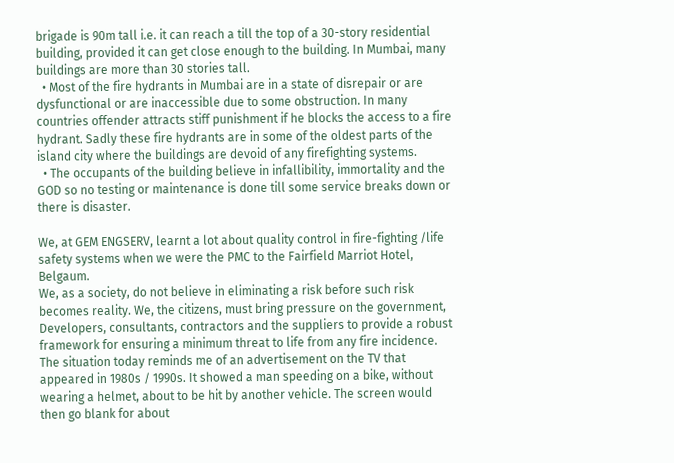brigade is 90m tall i.e. it can reach a till the top of a 30-story residential building, provided it can get close enough to the building. In Mumbai, many buildings are more than 30 stories tall.
  • Most of the fire hydrants in Mumbai are in a state of disrepair or are dysfunctional or are inaccessible due to some obstruction. In many countries offender attracts stiff punishment if he blocks the access to a fire hydrant. Sadly these fire hydrants are in some of the oldest parts of the island city where the buildings are devoid of any firefighting systems.
  • The occupants of the building believe in infallibility, immortality and the GOD so no testing or maintenance is done till some service breaks down or there is disaster.

We, at GEM ENGSERV, learnt a lot about quality control in fire-fighting /life safety systems when we were the PMC to the Fairfield Marriot Hotel, Belgaum.
We, as a society, do not believe in eliminating a risk before such risk becomes reality. We, the citizens, must bring pressure on the government, Developers, consultants, contractors and the suppliers to provide a robust framework for ensuring a minimum threat to life from any fire incidence.
The situation today reminds me of an advertisement on the TV that appeared in 1980s / 1990s. It showed a man speeding on a bike, without wearing a helmet, about to be hit by another vehicle. The screen would then go blank for about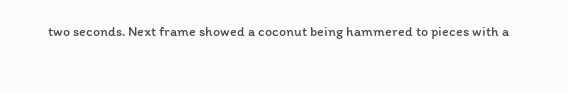two seconds. Next frame showed a coconut being hammered to pieces with a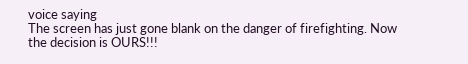voice saying
The screen has just gone blank on the danger of firefighting. Now the decision is OURS!!!